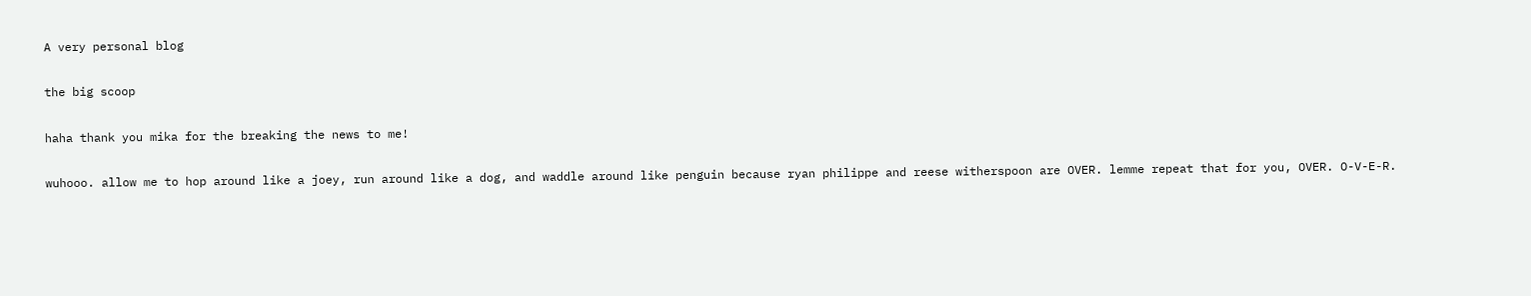A very personal blog

the big scoop

haha thank you mika for the breaking the news to me!

wuhooo. allow me to hop around like a joey, run around like a dog, and waddle around like penguin because ryan philippe and reese witherspoon are OVER. lemme repeat that for you, OVER. O-V-E-R.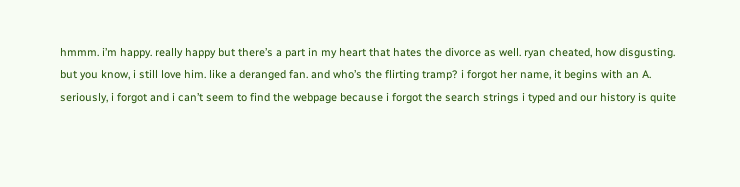hmmm. i’m happy. really happy but there’s a part in my heart that hates the divorce as well. ryan cheated, how disgusting. but you know, i still love him. like a deranged fan. and who’s the flirting tramp? i forgot her name, it begins with an A. seriously, i forgot and i can’t seem to find the webpage because i forgot the search strings i typed and our history is quite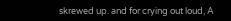skrewed up. and for crying out loud, A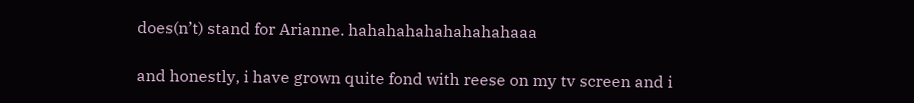does(n’t) stand for Arianne. hahahahahahahahahaaa

and honestly, i have grown quite fond with reese on my tv screen and i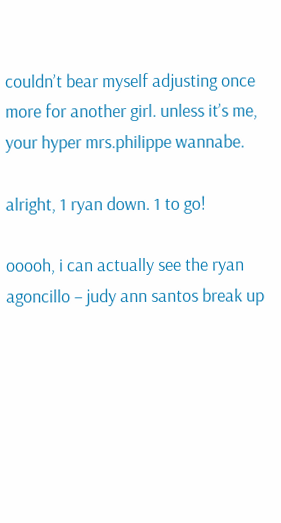couldn’t bear myself adjusting once more for another girl. unless it’s me, your hyper mrs.philippe wannabe.

alright, 1 ryan down. 1 to go!

ooooh, i can actually see the ryan agoncillo – judy ann santos break up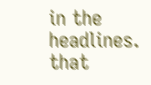in the headlines. that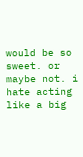would be so sweet. or maybe not. i hate acting like a big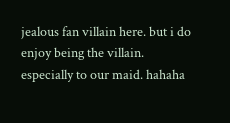jealous fan villain here. but i do enjoy being the villain. especially to our maid. hahaha